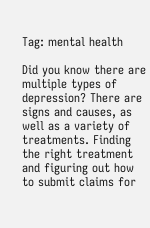Tag: mental health

Did you know there are multiple types of depression? There are signs and causes, as well as a variety of treatments. Finding the right treatment and figuring out how to submit claims for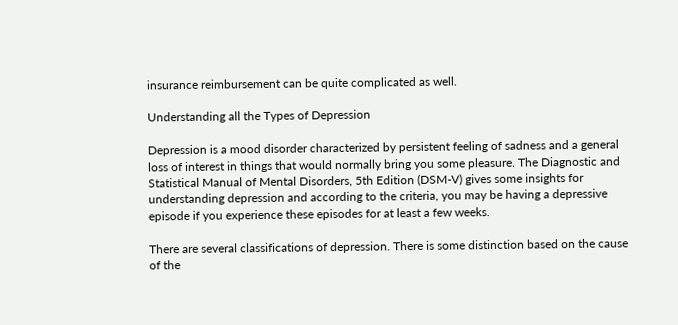insurance reimbursement can be quite complicated as well.

Understanding all the Types of Depression

Depression is a mood disorder characterized by persistent feeling of sadness and a general loss of interest in things that would normally bring you some pleasure. The Diagnostic and Statistical Manual of Mental Disorders, 5th Edition (DSM-V) gives some insights for understanding depression and according to the criteria, you may be having a depressive episode if you experience these episodes for at least a few weeks.

There are several classifications of depression. There is some distinction based on the cause of the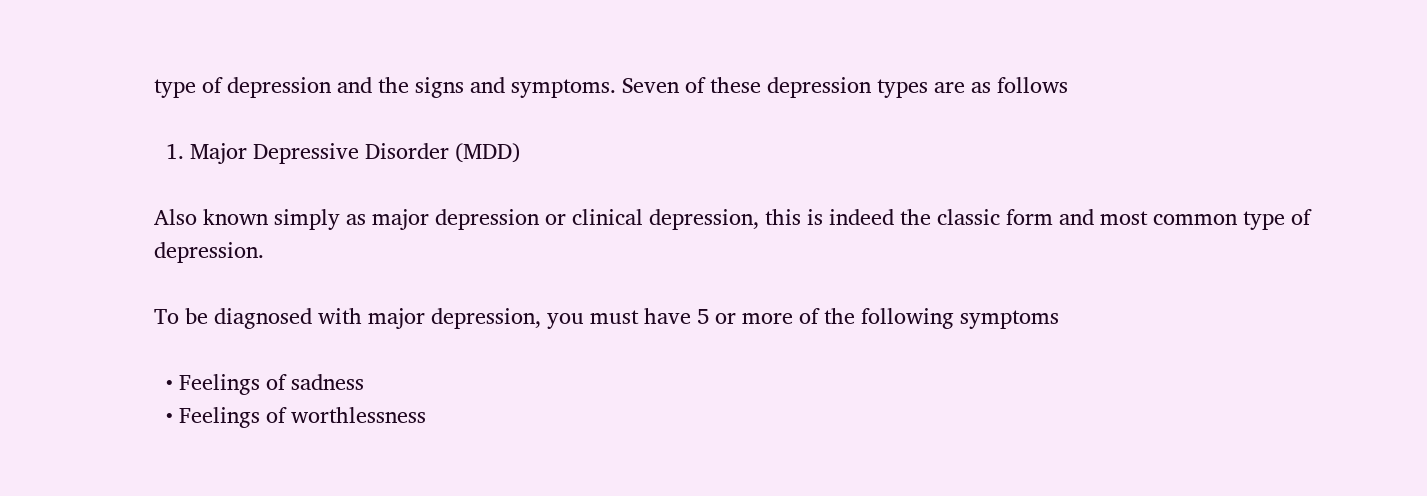type of depression and the signs and symptoms. Seven of these depression types are as follows

  1. Major Depressive Disorder (MDD)

Also known simply as major depression or clinical depression, this is indeed the classic form and most common type of depression.

To be diagnosed with major depression, you must have 5 or more of the following symptoms

  • Feelings of sadness
  • Feelings of worthlessness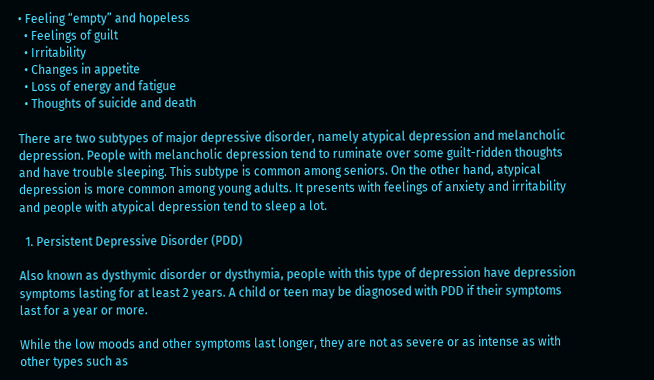• Feeling “empty” and hopeless
  • Feelings of guilt
  • Irritability
  • Changes in appetite
  • Loss of energy and fatigue
  • Thoughts of suicide and death

There are two subtypes of major depressive disorder, namely atypical depression and melancholic depression. People with melancholic depression tend to ruminate over some guilt-ridden thoughts and have trouble sleeping. This subtype is common among seniors. On the other hand, atypical depression is more common among young adults. It presents with feelings of anxiety and irritability and people with atypical depression tend to sleep a lot.

  1. Persistent Depressive Disorder (PDD)

Also known as dysthymic disorder or dysthymia, people with this type of depression have depression symptoms lasting for at least 2 years. A child or teen may be diagnosed with PDD if their symptoms last for a year or more.

While the low moods and other symptoms last longer, they are not as severe or as intense as with other types such as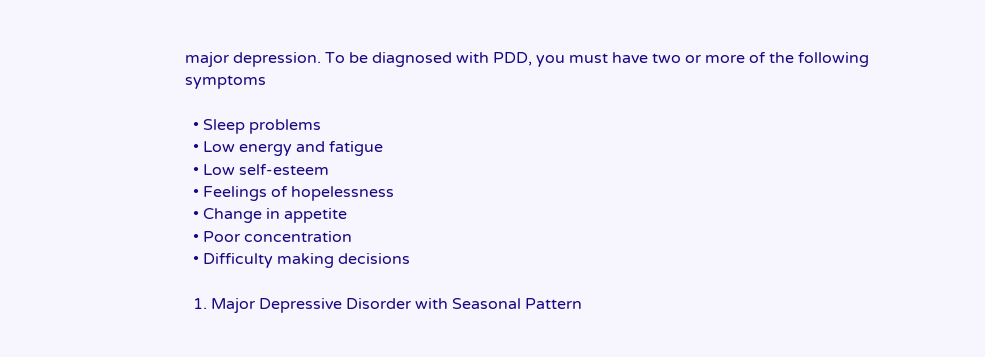major depression. To be diagnosed with PDD, you must have two or more of the following symptoms

  • Sleep problems
  • Low energy and fatigue
  • Low self-esteem
  • Feelings of hopelessness
  • Change in appetite
  • Poor concentration
  • Difficulty making decisions

  1. Major Depressive Disorder with Seasonal Pattern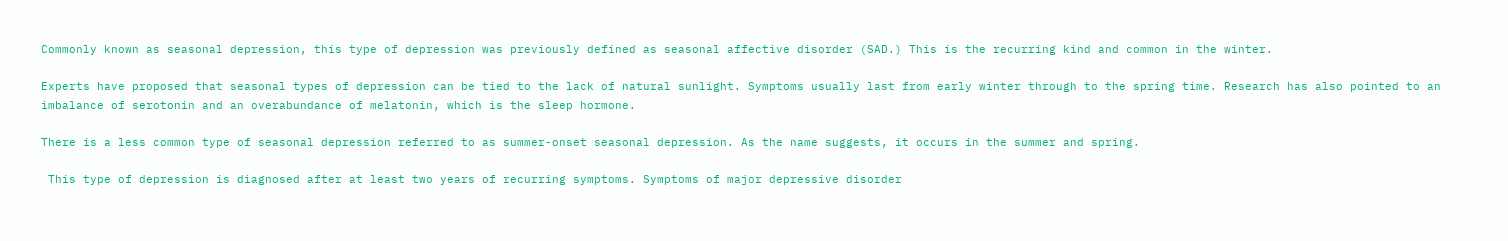Commonly known as seasonal depression, this type of depression was previously defined as seasonal affective disorder (SAD.) This is the recurring kind and common in the winter.

Experts have proposed that seasonal types of depression can be tied to the lack of natural sunlight. Symptoms usually last from early winter through to the spring time. Research has also pointed to an imbalance of serotonin and an overabundance of melatonin, which is the sleep hormone.

There is a less common type of seasonal depression referred to as summer-onset seasonal depression. As the name suggests, it occurs in the summer and spring.

 This type of depression is diagnosed after at least two years of recurring symptoms. Symptoms of major depressive disorder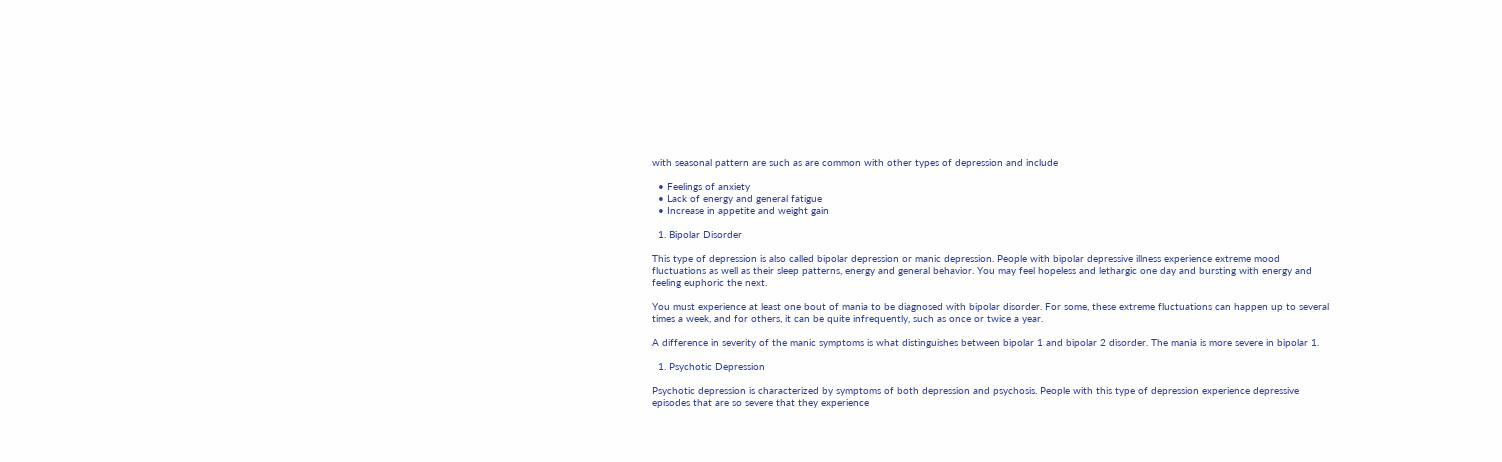with seasonal pattern are such as are common with other types of depression and include

  • Feelings of anxiety
  • Lack of energy and general fatigue
  • Increase in appetite and weight gain

  1. Bipolar Disorder

This type of depression is also called bipolar depression or manic depression. People with bipolar depressive illness experience extreme mood fluctuations as well as their sleep patterns, energy and general behavior. You may feel hopeless and lethargic one day and bursting with energy and feeling euphoric the next.

You must experience at least one bout of mania to be diagnosed with bipolar disorder. For some, these extreme fluctuations can happen up to several times a week, and for others, it can be quite infrequently, such as once or twice a year.

A difference in severity of the manic symptoms is what distinguishes between bipolar 1 and bipolar 2 disorder. The mania is more severe in bipolar 1.

  1. Psychotic Depression

Psychotic depression is characterized by symptoms of both depression and psychosis. People with this type of depression experience depressive episodes that are so severe that they experience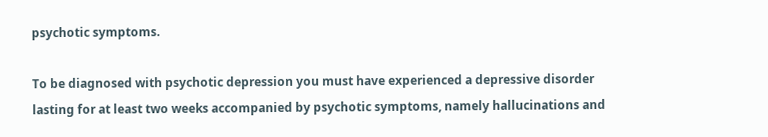psychotic symptoms.

To be diagnosed with psychotic depression you must have experienced a depressive disorder lasting for at least two weeks accompanied by psychotic symptoms, namely hallucinations and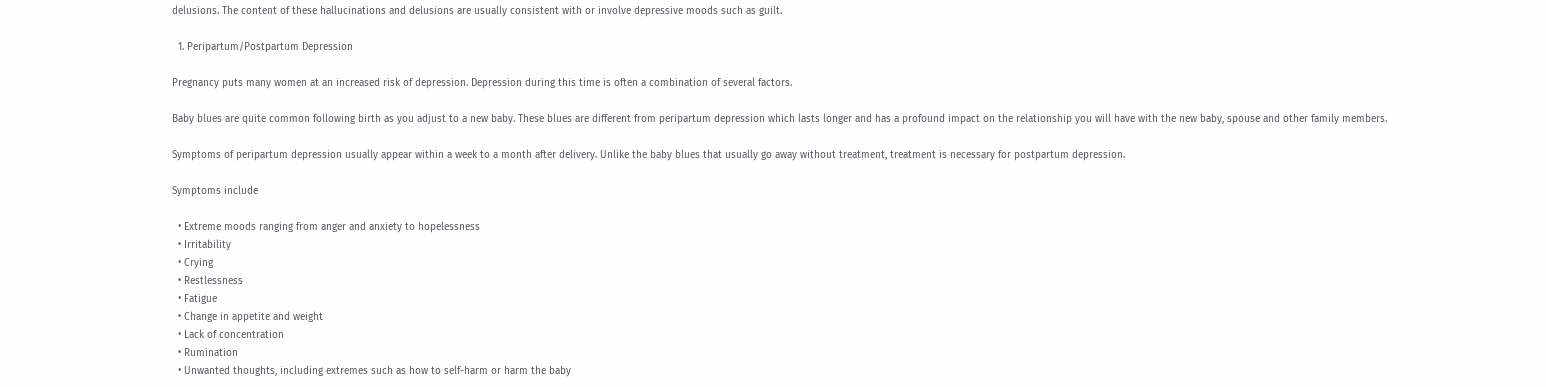delusions. The content of these hallucinations and delusions are usually consistent with or involve depressive moods such as guilt.

  1. Peripartum/Postpartum Depression

Pregnancy puts many women at an increased risk of depression. Depression during this time is often a combination of several factors.

Baby blues are quite common following birth as you adjust to a new baby. These blues are different from peripartum depression which lasts longer and has a profound impact on the relationship you will have with the new baby, spouse and other family members.

Symptoms of peripartum depression usually appear within a week to a month after delivery. Unlike the baby blues that usually go away without treatment, treatment is necessary for postpartum depression.

Symptoms include

  • Extreme moods ranging from anger and anxiety to hopelessness
  • Irritability
  • Crying
  • Restlessness
  • Fatigue
  • Change in appetite and weight
  • Lack of concentration
  • Rumination
  • Unwanted thoughts, including extremes such as how to self-harm or harm the baby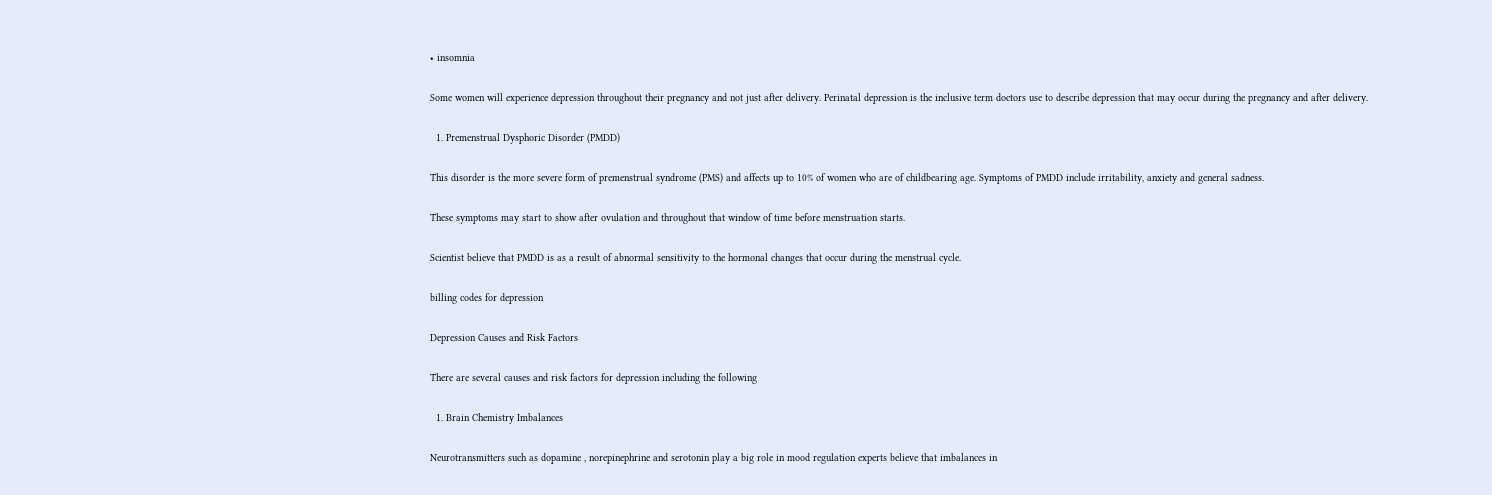• insomnia

Some women will experience depression throughout their pregnancy and not just after delivery. Perinatal depression is the inclusive term doctors use to describe depression that may occur during the pregnancy and after delivery.

  1. Premenstrual Dysphoric Disorder (PMDD)

This disorder is the more severe form of premenstrual syndrome (PMS) and affects up to 10% of women who are of childbearing age. Symptoms of PMDD include irritability, anxiety and general sadness.

These symptoms may start to show after ovulation and throughout that window of time before menstruation starts.

Scientist believe that PMDD is as a result of abnormal sensitivity to the hormonal changes that occur during the menstrual cycle.

billing codes for depression

Depression Causes and Risk Factors

There are several causes and risk factors for depression including the following

  1. Brain Chemistry Imbalances

Neurotransmitters such as dopamine , norepinephrine and serotonin play a big role in mood regulation experts believe that imbalances in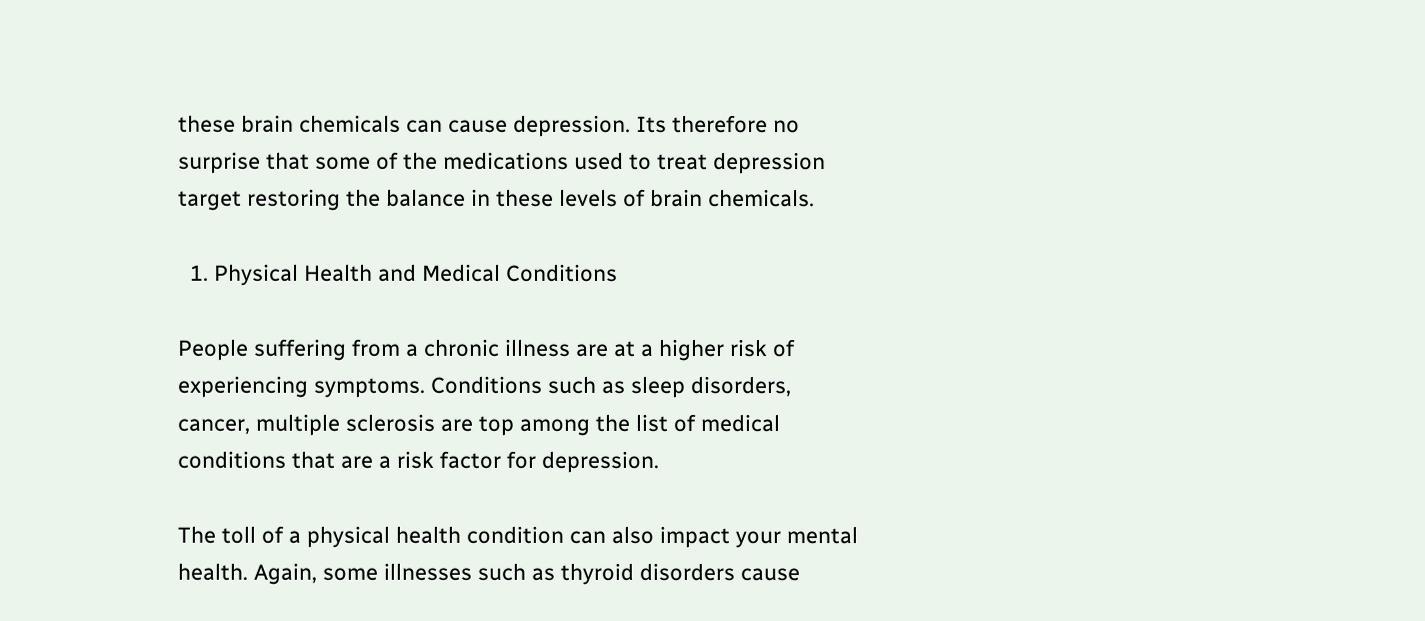these brain chemicals can cause depression. Its therefore no surprise that some of the medications used to treat depression target restoring the balance in these levels of brain chemicals.

  1. Physical Health and Medical Conditions

People suffering from a chronic illness are at a higher risk of experiencing symptoms. Conditions such as sleep disorders, cancer, multiple sclerosis are top among the list of medical conditions that are a risk factor for depression.

The toll of a physical health condition can also impact your mental health. Again, some illnesses such as thyroid disorders cause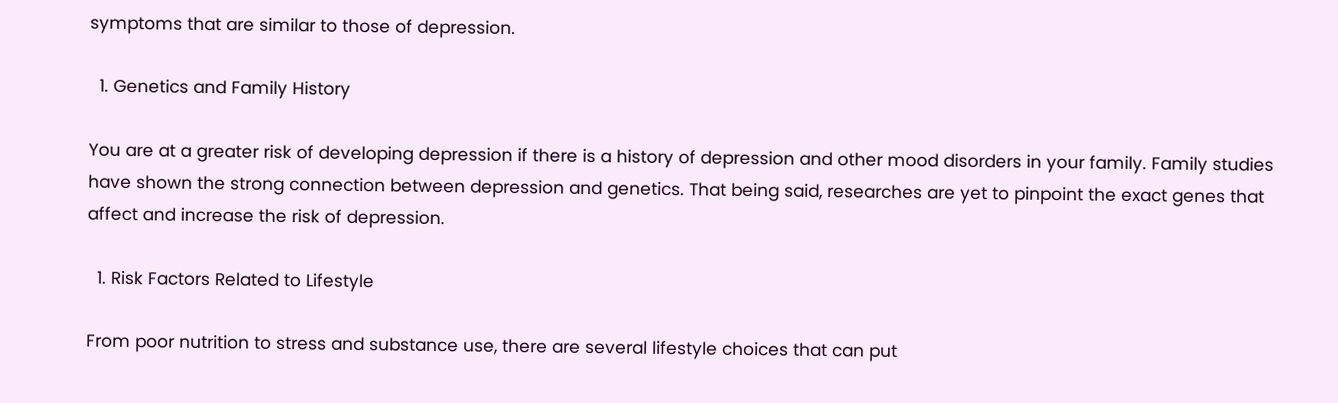symptoms that are similar to those of depression.

  1. Genetics and Family History

You are at a greater risk of developing depression if there is a history of depression and other mood disorders in your family. Family studies have shown the strong connection between depression and genetics. That being said, researches are yet to pinpoint the exact genes that affect and increase the risk of depression.

  1. Risk Factors Related to Lifestyle

From poor nutrition to stress and substance use, there are several lifestyle choices that can put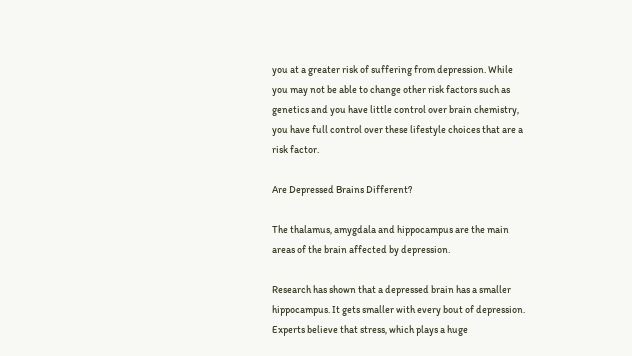you at a greater risk of suffering from depression. While you may not be able to change other risk factors such as genetics and you have little control over brain chemistry, you have full control over these lifestyle choices that are a risk factor.

Are Depressed Brains Different?

The thalamus, amygdala and hippocampus are the main areas of the brain affected by depression.

Research has shown that a depressed brain has a smaller hippocampus. It gets smaller with every bout of depression. Experts believe that stress, which plays a huge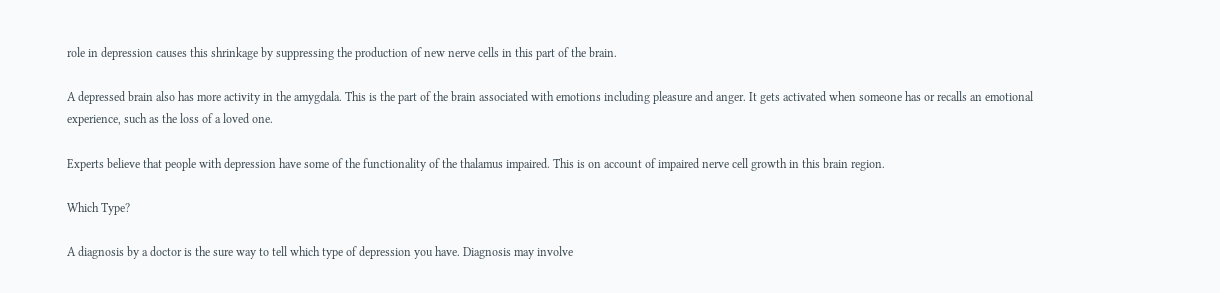role in depression causes this shrinkage by suppressing the production of new nerve cells in this part of the brain.

A depressed brain also has more activity in the amygdala. This is the part of the brain associated with emotions including pleasure and anger. It gets activated when someone has or recalls an emotional experience, such as the loss of a loved one.

Experts believe that people with depression have some of the functionality of the thalamus impaired. This is on account of impaired nerve cell growth in this brain region.

Which Type?

A diagnosis by a doctor is the sure way to tell which type of depression you have. Diagnosis may involve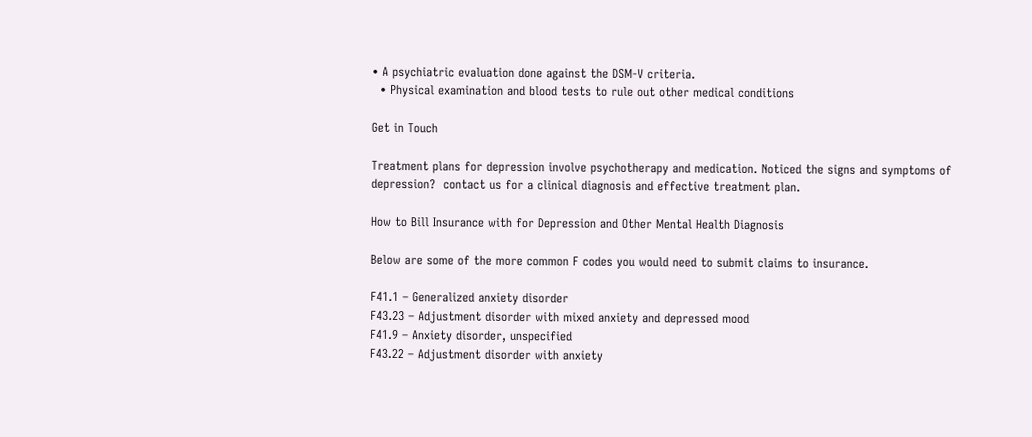• A psychiatric evaluation done against the DSM-V criteria.
  • Physical examination and blood tests to rule out other medical conditions

Get in Touch

Treatment plans for depression involve psychotherapy and medication. Noticed the signs and symptoms of depression?  contact us for a clinical diagnosis and effective treatment plan.

How to Bill Insurance with for Depression and Other Mental Health Diagnosis

Below are some of the more common F codes you would need to submit claims to insurance.

F41.1 – Generalized anxiety disorder
F43.23 – Adjustment disorder with mixed anxiety and depressed mood
F41.9 – Anxiety disorder, unspecified
F43.22 – Adjustment disorder with anxiety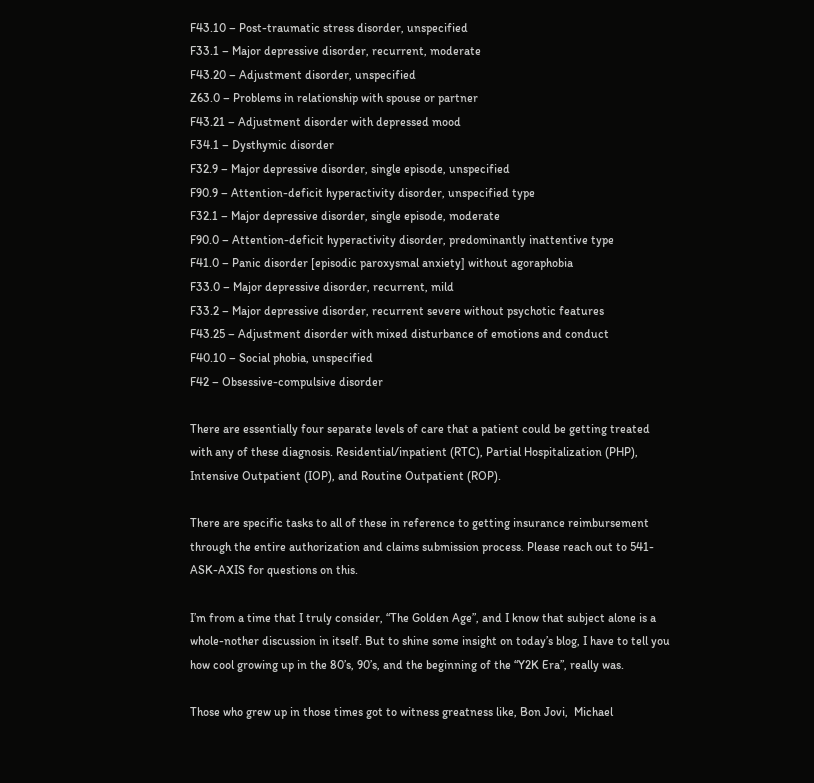F43.10 – Post-traumatic stress disorder, unspecified
F33.1 – Major depressive disorder, recurrent, moderate
F43.20 – Adjustment disorder, unspecified
Z63.0 – Problems in relationship with spouse or partner
F43.21 – Adjustment disorder with depressed mood
F34.1 – Dysthymic disorder
F32.9 – Major depressive disorder, single episode, unspecified
F90.9 – Attention-deficit hyperactivity disorder, unspecified type
F32.1 – Major depressive disorder, single episode, moderate
F90.0 – Attention-deficit hyperactivity disorder, predominantly inattentive type
F41.0 – Panic disorder [episodic paroxysmal anxiety] without agoraphobia
F33.0 – Major depressive disorder, recurrent, mild
F33.2 – Major depressive disorder, recurrent severe without psychotic features
F43.25 – Adjustment disorder with mixed disturbance of emotions and conduct
F40.10 – Social phobia, unspecified
F42 – Obsessive-compulsive disorder

There are essentially four separate levels of care that a patient could be getting treated with any of these diagnosis. Residential/inpatient (RTC), Partial Hospitalization (PHP), Intensive Outpatient (IOP), and Routine Outpatient (ROP).

There are specific tasks to all of these in reference to getting insurance reimbursement through the entire authorization and claims submission process. Please reach out to 541-ASK-AXIS for questions on this.

I’m from a time that I truly consider, “The Golden Age”, and I know that subject alone is a whole-nother discussion in itself. But to shine some insight on today’s blog, I have to tell you how cool growing up in the 80’s, 90’s, and the beginning of the “Y2K Era”, really was.

Those who grew up in those times got to witness greatness like, Bon Jovi,  Michael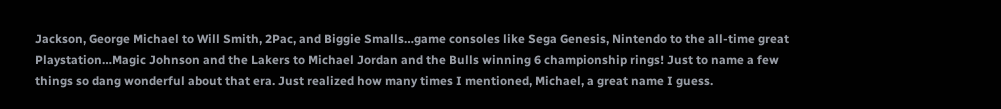Jackson, George Michael to Will Smith, 2Pac, and Biggie Smalls…game consoles like Sega Genesis, Nintendo to the all-time great Playstation…Magic Johnson and the Lakers to Michael Jordan and the Bulls winning 6 championship rings! Just to name a few things so dang wonderful about that era. Just realized how many times I mentioned, Michael, a great name I guess.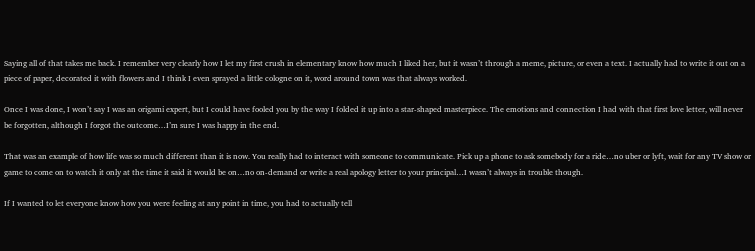Saying all of that takes me back. I remember very clearly how I let my first crush in elementary know how much I liked her, but it wasn’t through a meme, picture, or even a text. I actually had to write it out on a piece of paper, decorated it with flowers and I think I even sprayed a little cologne on it, word around town was that always worked.

Once I was done, I won’t say I was an origami expert, but I could have fooled you by the way I folded it up into a star-shaped masterpiece. The emotions and connection I had with that first love letter, will never be forgotten, although I forgot the outcome…I’m sure I was happy in the end.

That was an example of how life was so much different than it is now. You really had to interact with someone to communicate. Pick up a phone to ask somebody for a ride…no uber or lyft, wait for any TV show or game to come on to watch it only at the time it said it would be on…no on-demand or write a real apology letter to your principal…I wasn’t always in trouble though.

If I wanted to let everyone know how you were feeling at any point in time, you had to actually tell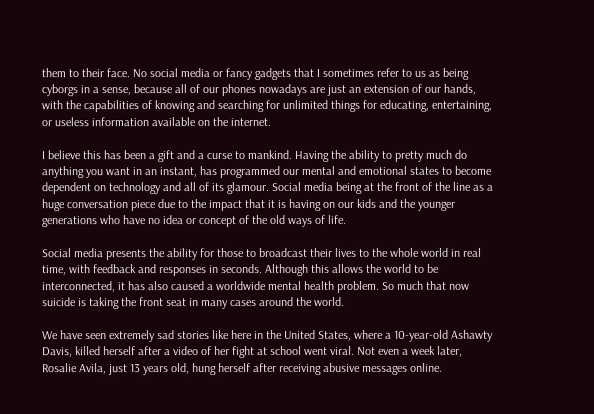them to their face. No social media or fancy gadgets that I sometimes refer to us as being cyborgs in a sense, because all of our phones nowadays are just an extension of our hands, with the capabilities of knowing and searching for unlimited things for educating, entertaining, or useless information available on the internet.

I believe this has been a gift and a curse to mankind. Having the ability to pretty much do anything you want in an instant, has programmed our mental and emotional states to become dependent on technology and all of its glamour. Social media being at the front of the line as a huge conversation piece due to the impact that it is having on our kids and the younger generations who have no idea or concept of the old ways of life.

Social media presents the ability for those to broadcast their lives to the whole world in real time, with feedback and responses in seconds. Although this allows the world to be interconnected, it has also caused a worldwide mental health problem. So much that now suicide is taking the front seat in many cases around the world.

We have seen extremely sad stories like here in the United States, where a 10-year-old Ashawty Davis, killed herself after a video of her fight at school went viral. Not even a week later, Rosalie Avila, just 13 years old, hung herself after receiving abusive messages online.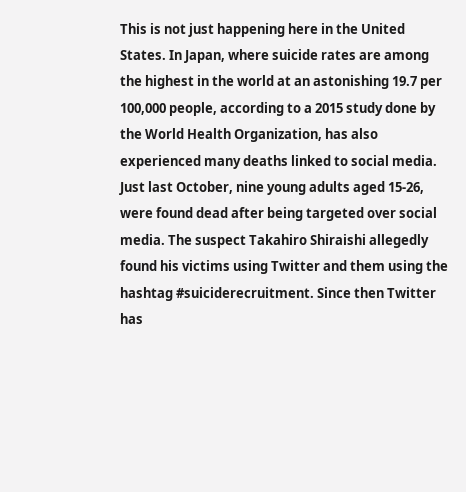This is not just happening here in the United States. In Japan, where suicide rates are among the highest in the world at an astonishing 19.7 per 100,000 people, according to a 2015 study done by the World Health Organization, has also experienced many deaths linked to social media. Just last October, nine young adults aged 15-26, were found dead after being targeted over social media. The suspect Takahiro Shiraishi allegedly found his victims using Twitter and them using the hashtag #suiciderecruitment. Since then Twitter has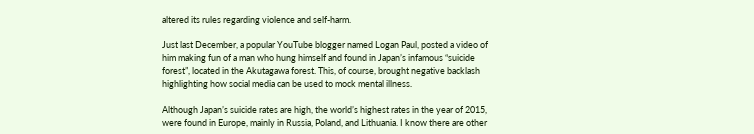altered its rules regarding violence and self-harm.

Just last December, a popular YouTube blogger named Logan Paul, posted a video of him making fun of a man who hung himself and found in Japan’s infamous “suicide forest”, located in the Akutagawa forest. This, of course, brought negative backlash highlighting how social media can be used to mock mental illness.

Although Japan’s suicide rates are high, the world’s highest rates in the year of 2015, were found in Europe, mainly in Russia, Poland, and Lithuania. I know there are other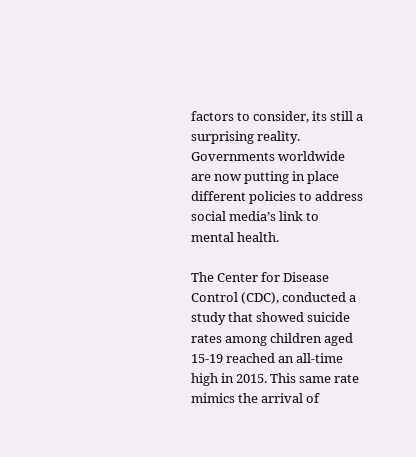factors to consider, its still a surprising reality. Governments worldwide are now putting in place different policies to address social media’s link to mental health.

The Center for Disease Control (CDC), conducted a study that showed suicide rates among children aged 15-19 reached an all-time high in 2015. This same rate mimics the arrival of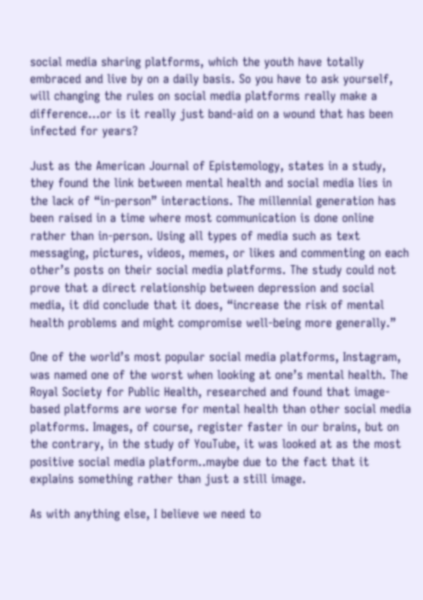social media sharing platforms, which the youth have totally embraced and live by on a daily basis. So you have to ask yourself, will changing the rules on social media platforms really make a difference…or is it really just band-aid on a wound that has been infected for years?

Just as the American Journal of Epistemology, states in a study, they found the link between mental health and social media lies in the lack of “in-person” interactions. The millennial generation has been raised in a time where most communication is done online rather than in-person. Using all types of media such as text messaging, pictures, videos, memes, or likes and commenting on each other’s posts on their social media platforms. The study could not prove that a direct relationship between depression and social media, it did conclude that it does, “increase the risk of mental health problems and might compromise well-being more generally.”

One of the world’s most popular social media platforms, Instagram, was named one of the worst when looking at one’s mental health. The Royal Society for Public Health, researched and found that image-based platforms are worse for mental health than other social media platforms. Images, of course, register faster in our brains, but on the contrary, in the study of YouTube, it was looked at as the most positive social media platform..maybe due to the fact that it explains something rather than just a still image.

As with anything else, I believe we need to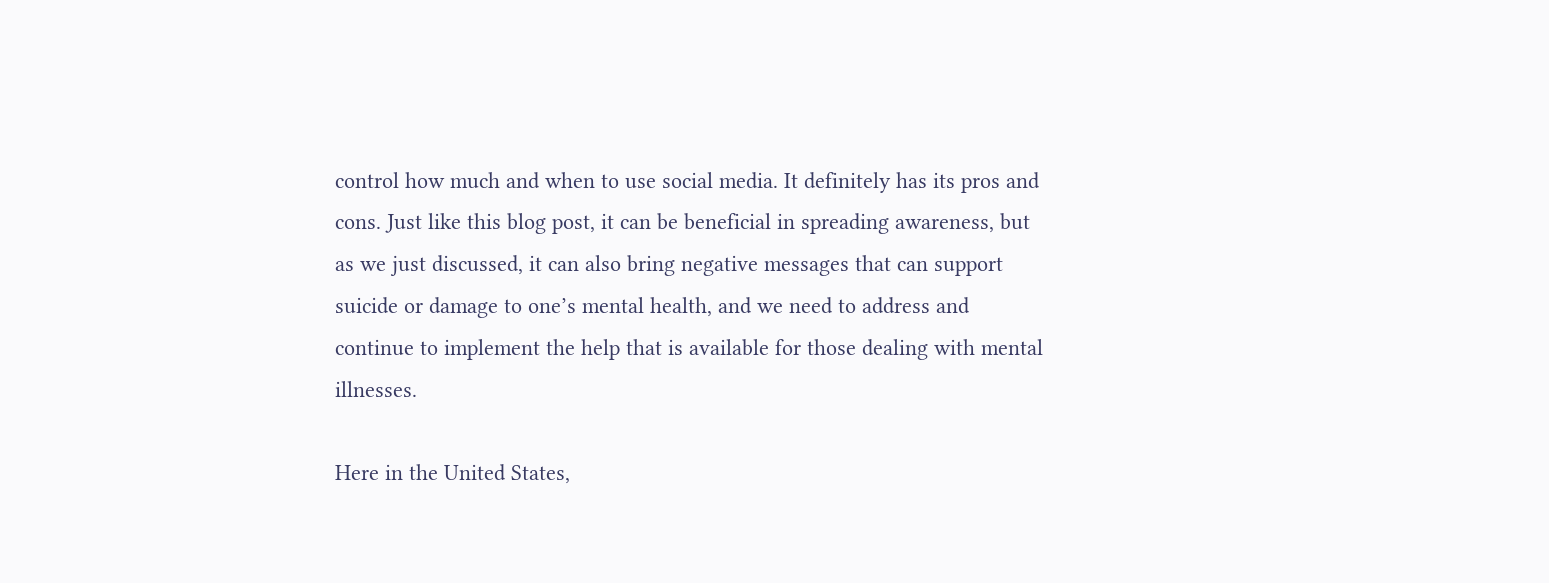control how much and when to use social media. It definitely has its pros and cons. Just like this blog post, it can be beneficial in spreading awareness, but as we just discussed, it can also bring negative messages that can support suicide or damage to one’s mental health, and we need to address and continue to implement the help that is available for those dealing with mental illnesses.

Here in the United States,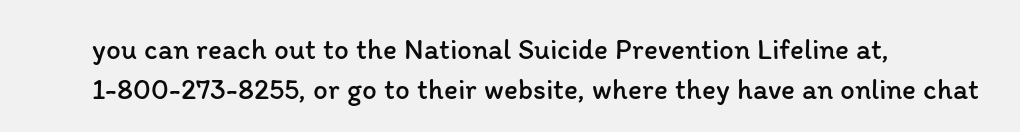you can reach out to the National Suicide Prevention Lifeline at, 1-800-273-8255, or go to their website, where they have an online chat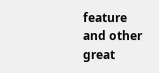feature and other great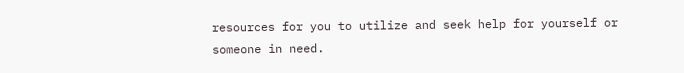resources for you to utilize and seek help for yourself or someone in need.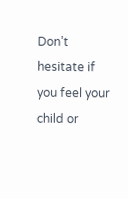Don’t hesitate if you feel your child or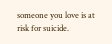someone you love is at risk for suicide.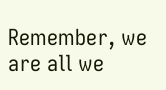Remember, we are all we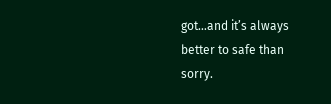got…and it’s always better to safe than sorry.